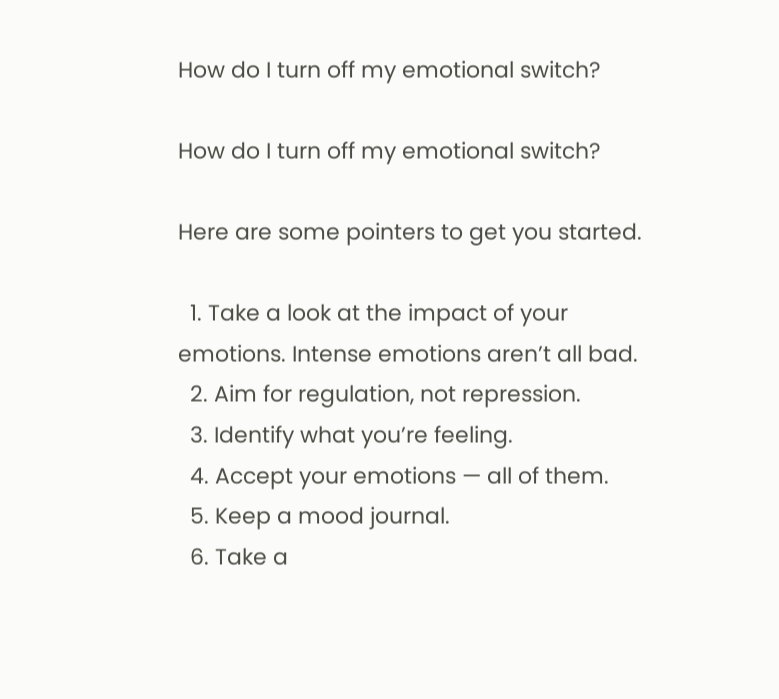How do I turn off my emotional switch?

How do I turn off my emotional switch?

Here are some pointers to get you started.

  1. Take a look at the impact of your emotions. Intense emotions aren’t all bad.
  2. Aim for regulation, not repression.
  3. Identify what you’re feeling.
  4. Accept your emotions — all of them.
  5. Keep a mood journal.
  6. Take a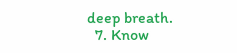deep breath.
  7. Know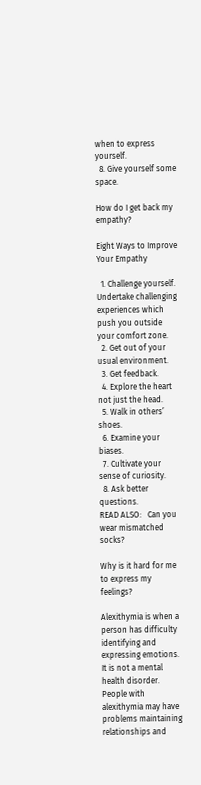when to express yourself.
  8. Give yourself some space.

How do I get back my empathy?

Eight Ways to Improve Your Empathy

  1. Challenge yourself. Undertake challenging experiences which push you outside your comfort zone.
  2. Get out of your usual environment.
  3. Get feedback.
  4. Explore the heart not just the head.
  5. Walk in others’ shoes.
  6. Examine your biases.
  7. Cultivate your sense of curiosity.
  8. Ask better questions.
READ ALSO:   Can you wear mismatched socks?

Why is it hard for me to express my feelings?

Alexithymia is when a person has difficulty identifying and expressing emotions. It is not a mental health disorder. People with alexithymia may have problems maintaining relationships and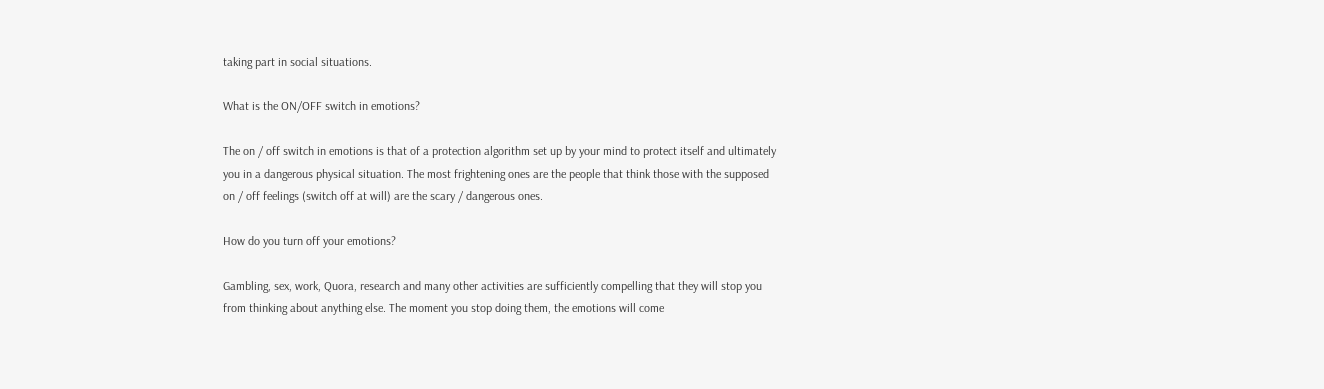taking part in social situations.

What is the ON/OFF switch in emotions?

The on / off switch in emotions is that of a protection algorithm set up by your mind to protect itself and ultimately you in a dangerous physical situation. The most frightening ones are the people that think those with the supposed on / off feelings (switch off at will) are the scary / dangerous ones.

How do you turn off your emotions?

Gambling, sex, work, Quora, research and many other activities are sufficiently compelling that they will stop you from thinking about anything else. The moment you stop doing them, the emotions will come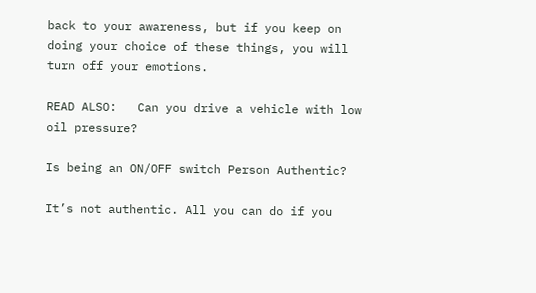back to your awareness, but if you keep on doing your choice of these things, you will turn off your emotions.

READ ALSO:   Can you drive a vehicle with low oil pressure?

Is being an ON/OFF switch Person Authentic?

It’s not authentic. All you can do if you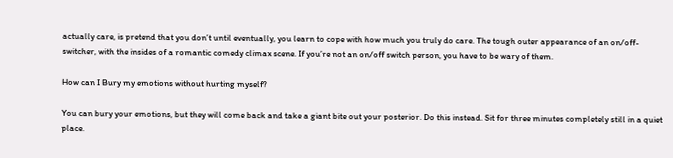actually care, is pretend that you don’t until eventually, you learn to cope with how much you truly do care. The tough outer appearance of an on/off-switcher, with the insides of a romantic comedy climax scene. If you’re not an on/off switch person, you have to be wary of them.

How can I Bury my emotions without hurting myself?

You can bury your emotions, but they will come back and take a giant bite out your posterior. Do this instead. Sit for three minutes completely still in a quiet place.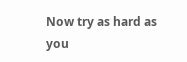Now try as hard as you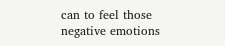can to feel those negative emotions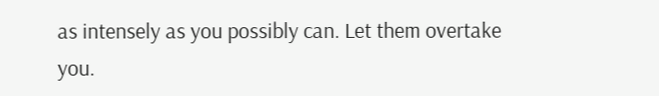as intensely as you possibly can. Let them overtake you.